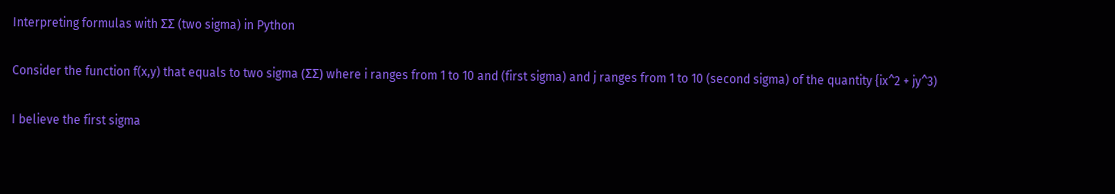Interpreting formulas with ΣΣ (two sigma) in Python

Consider the function f(x,y) that equals to two sigma (ΣΣ) where i ranges from 1 to 10 and (first sigma) and j ranges from 1 to 10 (second sigma) of the quantity {ix^2 + jy^3)

I believe the first sigma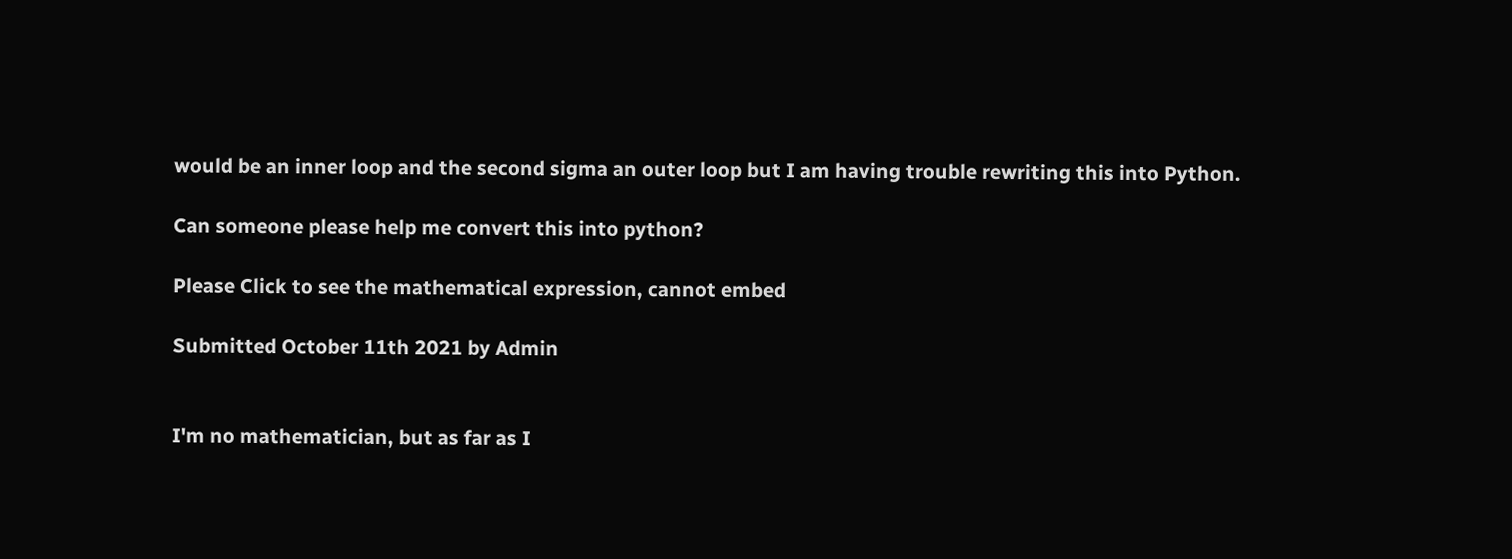would be an inner loop and the second sigma an outer loop but I am having trouble rewriting this into Python.

Can someone please help me convert this into python?

Please Click to see the mathematical expression, cannot embed

Submitted October 11th 2021 by Admin


I'm no mathematician, but as far as I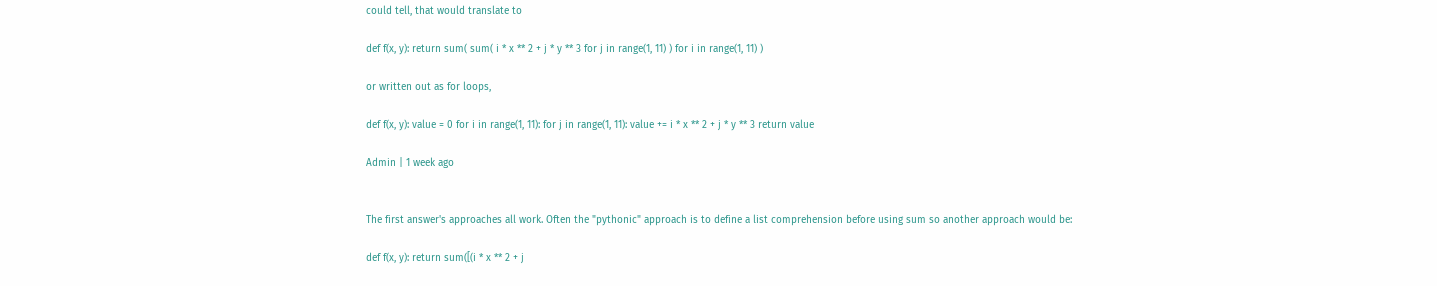could tell, that would translate to

def f(x, y): return sum( sum( i * x ** 2 + j * y ** 3 for j in range(1, 11) ) for i in range(1, 11) )

or written out as for loops,

def f(x, y): value = 0 for i in range(1, 11): for j in range(1, 11): value += i * x ** 2 + j * y ** 3 return value

Admin | 1 week ago


The first answer's approaches all work. Often the "pythonic" approach is to define a list comprehension before using sum so another approach would be:

def f(x, y): return sum([(i * x ** 2 + j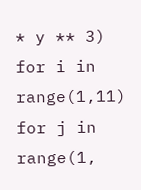* y ** 3) for i in range(1,11) for j in range(1,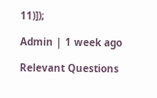11)]);

Admin | 1 week ago

Relevant Questions